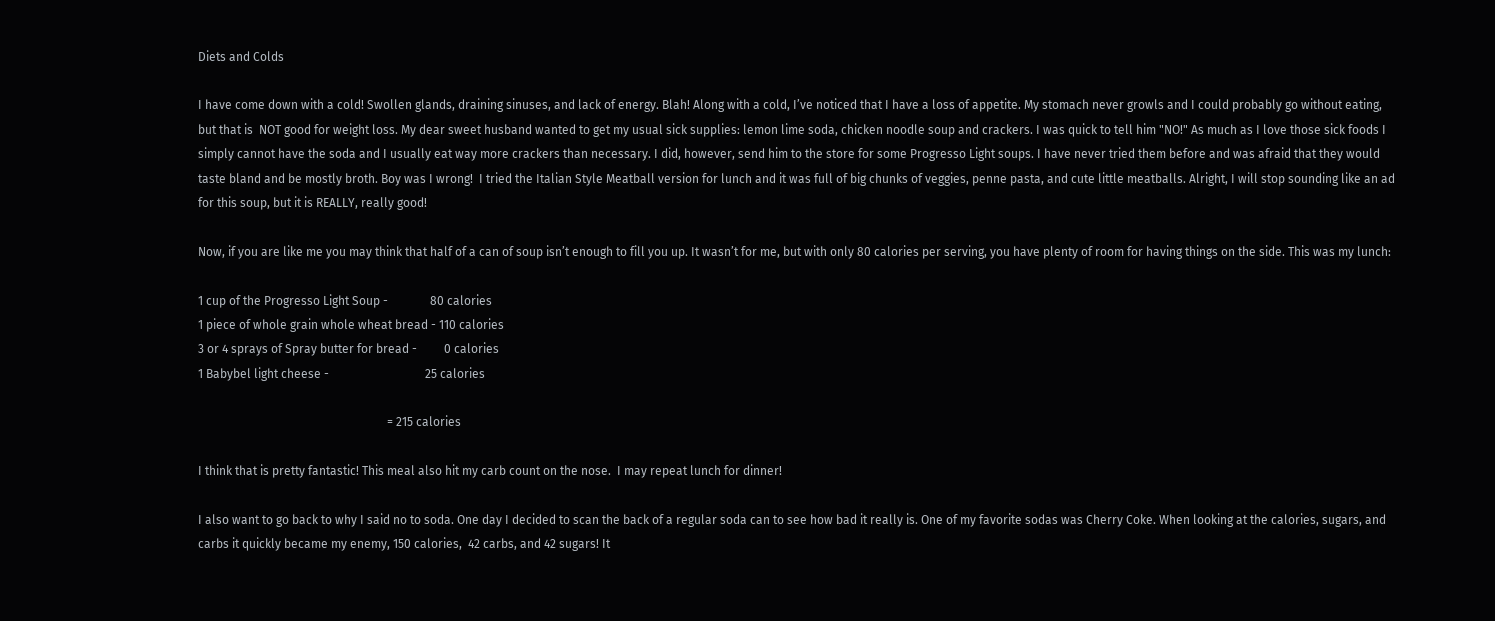Diets and Colds

I have come down with a cold! Swollen glands, draining sinuses, and lack of energy. Blah! Along with a cold, I’ve noticed that I have a loss of appetite. My stomach never growls and I could probably go without eating, but that is  NOT good for weight loss. My dear sweet husband wanted to get my usual sick supplies: lemon lime soda, chicken noodle soup and crackers. I was quick to tell him "NO!" As much as I love those sick foods I simply cannot have the soda and I usually eat way more crackers than necessary. I did, however, send him to the store for some Progresso Light soups. I have never tried them before and was afraid that they would taste bland and be mostly broth. Boy was I wrong!  I tried the Italian Style Meatball version for lunch and it was full of big chunks of veggies, penne pasta, and cute little meatballs. Alright, I will stop sounding like an ad for this soup, but it is REALLY, really good!

Now, if you are like me you may think that half of a can of soup isn’t enough to fill you up. It wasn’t for me, but with only 80 calories per serving, you have plenty of room for having things on the side. This was my lunch:

1 cup of the Progresso Light Soup -              80 calories
1 piece of whole grain whole wheat bread - 110 calories
3 or 4 sprays of Spray butter for bread -         0 calories
1 Babybel light cheese -                                25 calories

                                                               = 215 calories

I think that is pretty fantastic! This meal also hit my carb count on the nose.  I may repeat lunch for dinner!

I also want to go back to why I said no to soda. One day I decided to scan the back of a regular soda can to see how bad it really is. One of my favorite sodas was Cherry Coke. When looking at the calories, sugars, and carbs it quickly became my enemy, 150 calories,  42 carbs, and 42 sugars! It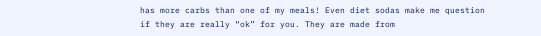has more carbs than one of my meals! Even diet sodas make me question if they are really “ok” for you. They are made from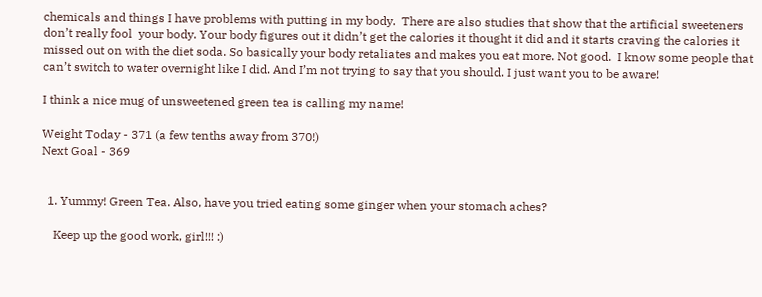chemicals and things I have problems with putting in my body.  There are also studies that show that the artificial sweeteners don’t really fool  your body. Your body figures out it didn’t get the calories it thought it did and it starts craving the calories it missed out on with the diet soda. So basically your body retaliates and makes you eat more. Not good.  I know some people that can’t switch to water overnight like I did. And I’m not trying to say that you should. I just want you to be aware!

I think a nice mug of unsweetened green tea is calling my name!

Weight Today - 371 (a few tenths away from 370!)
Next Goal - 369


  1. Yummy! Green Tea. Also, have you tried eating some ginger when your stomach aches?

    Keep up the good work, girl!!! :)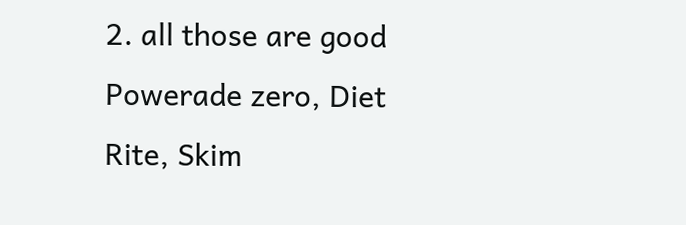2. all those are good Powerade zero, Diet Rite, Skim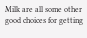Milk are all some other good choices for getting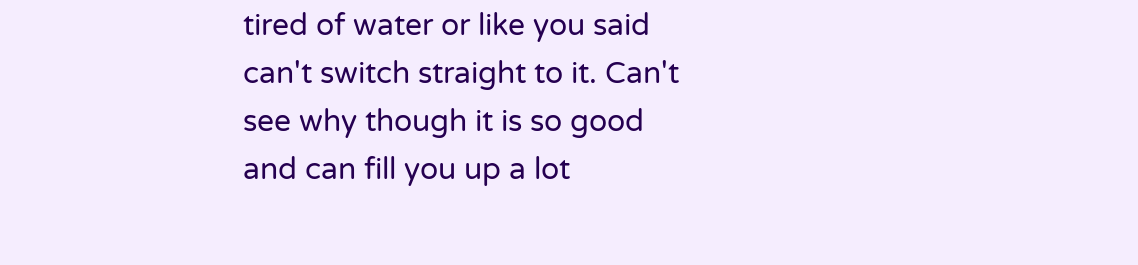tired of water or like you said can't switch straight to it. Can't see why though it is so good and can fill you up a lot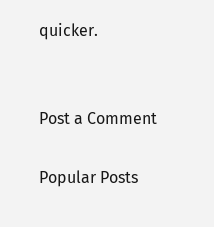quicker.


Post a Comment

Popular Posts